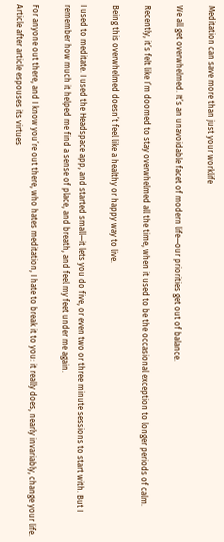Meditation can save more than just your worklife

We all get overwhelmed. It’s an unavoidable facet of modern life—our priorities get out of balance.

Recently, it’s felt like I’m doomed to stay overwhelmed all the time, when it used to be the occasional exception to longer periods of calm.

Being this overwhelmed doesn’t feel like a healthy or happy way to live.

I used to meditate. I used the Headspace app, and started small—it lets you do five, or even two or three minute sessions to start with. But I remember how much it helped me find a sense of place, and breath, and feel my feet under me again.

For anyone out there, and I know you’re out there, who hates meditation, I hate to break it to you: it really does, nearly invariably, change your life. Article after article espouses its virtues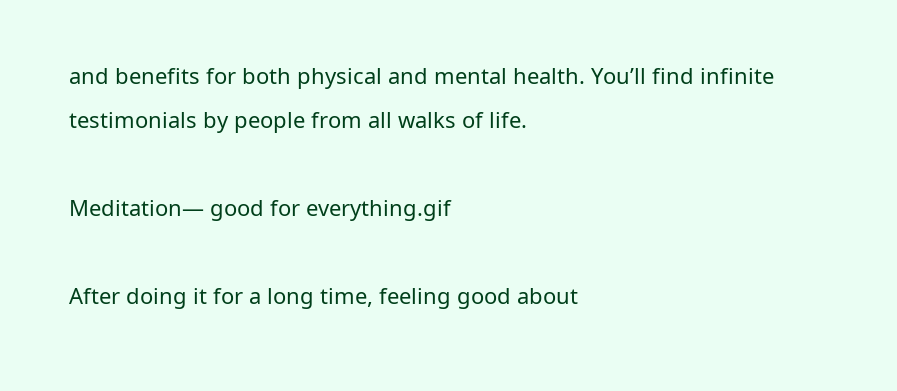and benefits for both physical and mental health. You’ll find infinite testimonials by people from all walks of life.

Meditation— good for everything.gif

After doing it for a long time, feeling good about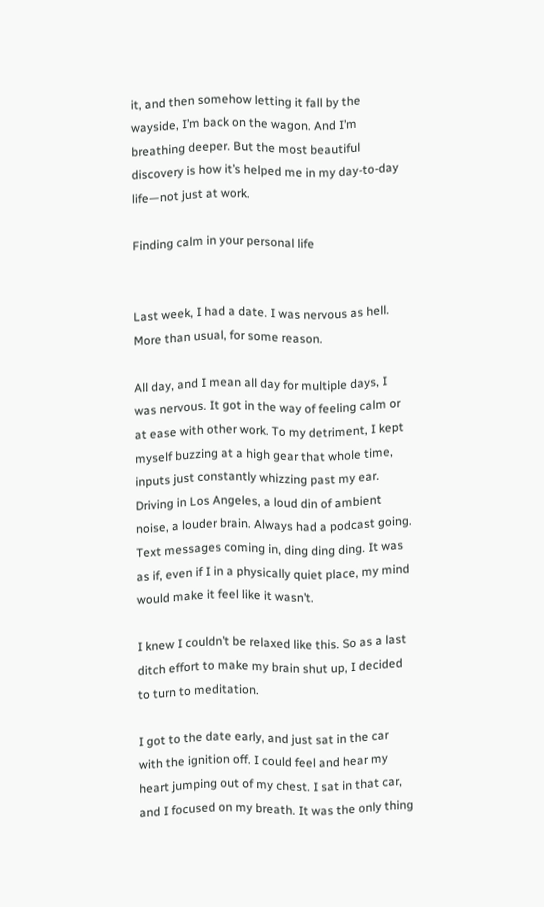it, and then somehow letting it fall by the wayside, I’m back on the wagon. And I’m breathing deeper. But the most beautiful discovery is how it’s helped me in my day-to-day life—not just at work.

Finding calm in your personal life


Last week, I had a date. I was nervous as hell. More than usual, for some reason.

All day, and I mean all day for multiple days, I was nervous. It got in the way of feeling calm or at ease with other work. To my detriment, I kept myself buzzing at a high gear that whole time, inputs just constantly whizzing past my ear. Driving in Los Angeles, a loud din of ambient noise, a louder brain. Always had a podcast going. Text messages coming in, ding ding ding. It was as if, even if I in a physically quiet place, my mind would make it feel like it wasn’t.

I knew I couldn’t be relaxed like this. So as a last ditch effort to make my brain shut up, I decided to turn to meditation.

I got to the date early, and just sat in the car with the ignition off. I could feel and hear my heart jumping out of my chest. I sat in that car, and I focused on my breath. It was the only thing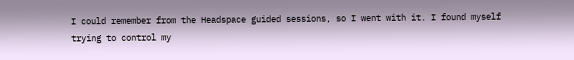I could remember from the Headspace guided sessions, so I went with it. I found myself trying to control my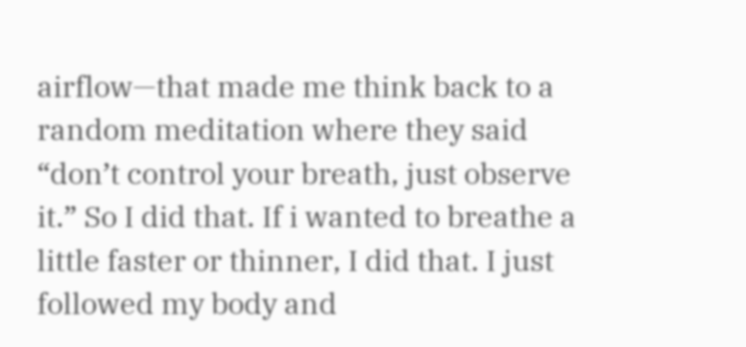airflow—that made me think back to a random meditation where they said “don’t control your breath, just observe it.” So I did that. If i wanted to breathe a little faster or thinner, I did that. I just followed my body and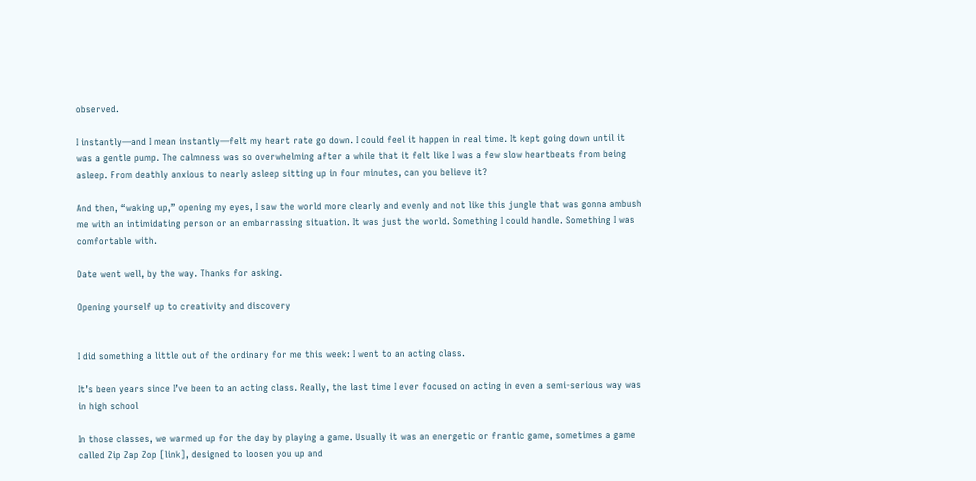observed.

I instantly—and I mean instantly—felt my heart rate go down. I could feel it happen in real time. It kept going down until it was a gentle pump. The calmness was so overwhelming after a while that it felt like I was a few slow heartbeats from being asleep. From deathly anxious to nearly asleep sitting up in four minutes, can you believe it?

And then, “waking up,” opening my eyes, I saw the world more clearly and evenly and not like this jungle that was gonna ambush me with an intimidating person or an embarrassing situation. It was just the world. Something I could handle. Something I was comfortable with.

Date went well, by the way. Thanks for asking.

Opening yourself up to creativity and discovery


I did something a little out of the ordinary for me this week: I went to an acting class.

It’s been years since I’ve been to an acting class. Really, the last time I ever focused on acting in even a semi-serious way was in high school

In those classes, we warmed up for the day by playing a game. Usually it was an energetic or frantic game, sometimes a game called Zip Zap Zop [link], designed to loosen you up and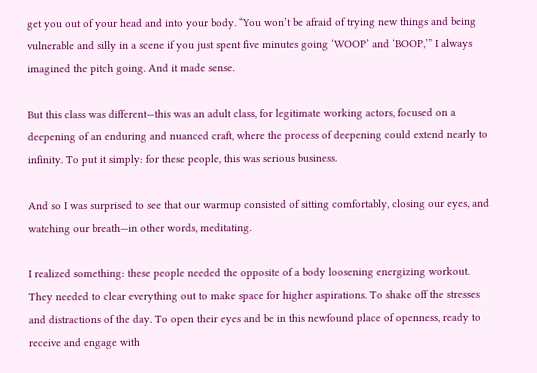get you out of your head and into your body. “You won’t be afraid of trying new things and being vulnerable and silly in a scene if you just spent five minutes going ‘WOOP’ and ‘BOOP,’” I always imagined the pitch going. And it made sense.

But this class was different—this was an adult class, for legitimate working actors, focused on a deepening of an enduring and nuanced craft, where the process of deepening could extend nearly to infinity. To put it simply: for these people, this was serious business.

And so I was surprised to see that our warmup consisted of sitting comfortably, closing our eyes, and watching our breath—in other words, meditating.

I realized something: these people needed the opposite of a body loosening energizing workout. They needed to clear everything out to make space for higher aspirations. To shake off the stresses and distractions of the day. To open their eyes and be in this newfound place of openness, ready to receive and engage with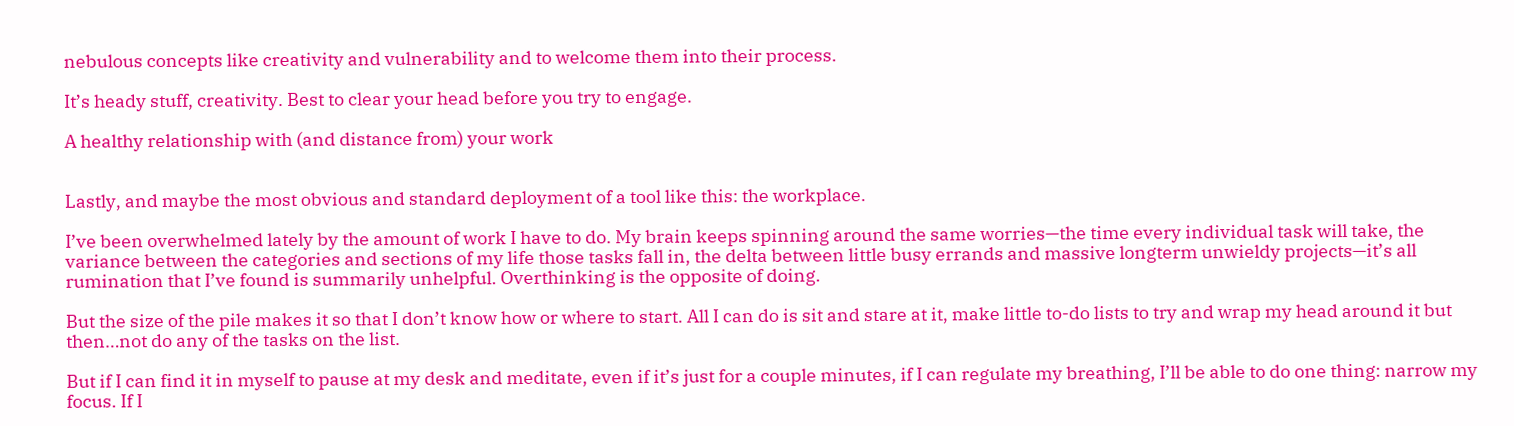nebulous concepts like creativity and vulnerability and to welcome them into their process.

It’s heady stuff, creativity. Best to clear your head before you try to engage.

A healthy relationship with (and distance from) your work


Lastly, and maybe the most obvious and standard deployment of a tool like this: the workplace.

I’ve been overwhelmed lately by the amount of work I have to do. My brain keeps spinning around the same worries—the time every individual task will take, the variance between the categories and sections of my life those tasks fall in, the delta between little busy errands and massive longterm unwieldy projects—it’s all rumination that I’ve found is summarily unhelpful. Overthinking is the opposite of doing.

But the size of the pile makes it so that I don’t know how or where to start. All I can do is sit and stare at it, make little to-do lists to try and wrap my head around it but then…not do any of the tasks on the list.

But if I can find it in myself to pause at my desk and meditate, even if it’s just for a couple minutes, if I can regulate my breathing, I’ll be able to do one thing: narrow my focus. If I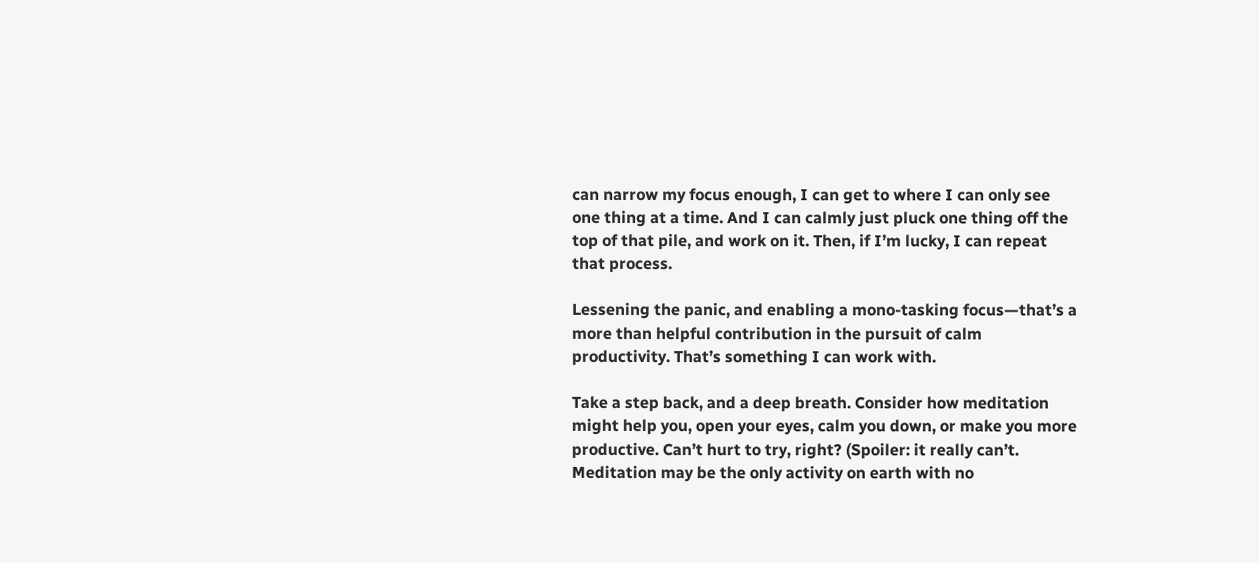can narrow my focus enough, I can get to where I can only see one thing at a time. And I can calmly just pluck one thing off the top of that pile, and work on it. Then, if I’m lucky, I can repeat that process.

Lessening the panic, and enabling a mono-tasking focus—that’s a more than helpful contribution in the pursuit of calm productivity. That’s something I can work with.

Take a step back, and a deep breath. Consider how meditation might help you, open your eyes, calm you down, or make you more productive. Can’t hurt to try, right? (Spoiler: it really can’t. Meditation may be the only activity on earth with no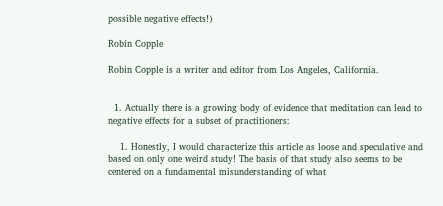possible negative effects!)

Robin Copple

Robin Copple is a writer and editor from Los Angeles, California.


  1. Actually there is a growing body of evidence that meditation can lead to negative effects for a subset of practitioners:

    1. Honestly, I would characterize this article as loose and speculative and based on only one weird study! The basis of that study also seems to be centered on a fundamental misunderstanding of what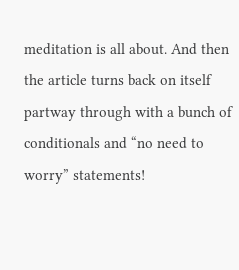meditation is all about. And then the article turns back on itself partway through with a bunch of conditionals and “no need to worry” statements!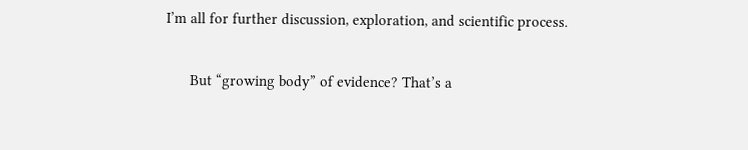I’m all for further discussion, exploration, and scientific process.

      But “growing body” of evidence? That’s a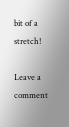bit of a stretch!

Leave a comment